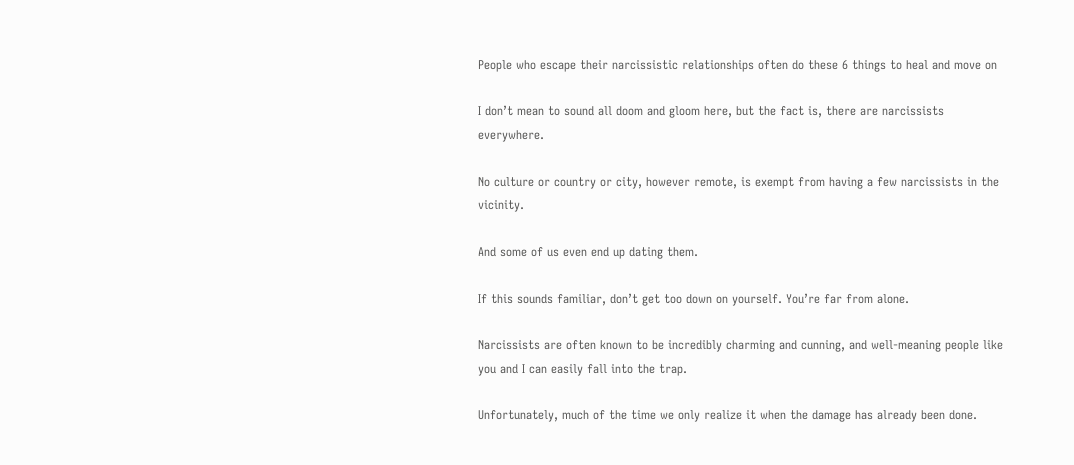People who escape their narcissistic relationships often do these 6 things to heal and move on

I don’t mean to sound all doom and gloom here, but the fact is, there are narcissists everywhere.

No culture or country or city, however remote, is exempt from having a few narcissists in the vicinity.

And some of us even end up dating them.

If this sounds familiar, don’t get too down on yourself. You’re far from alone.

Narcissists are often known to be incredibly charming and cunning, and well-meaning people like you and I can easily fall into the trap.

Unfortunately, much of the time we only realize it when the damage has already been done.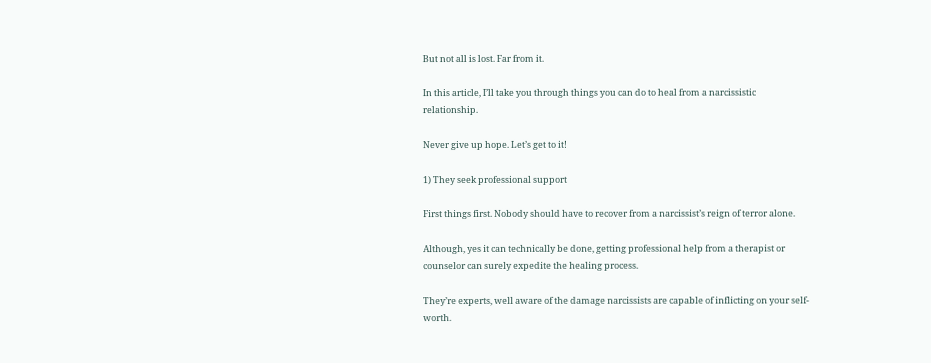But not all is lost. Far from it.

In this article, I’ll take you through things you can do to heal from a narcissistic relationship.

Never give up hope. Let’s get to it!

1) They seek professional support

First things first. Nobody should have to recover from a narcissist’s reign of terror alone.

Although, yes it can technically be done, getting professional help from a therapist or counselor can surely expedite the healing process.

They’re experts, well aware of the damage narcissists are capable of inflicting on your self-worth.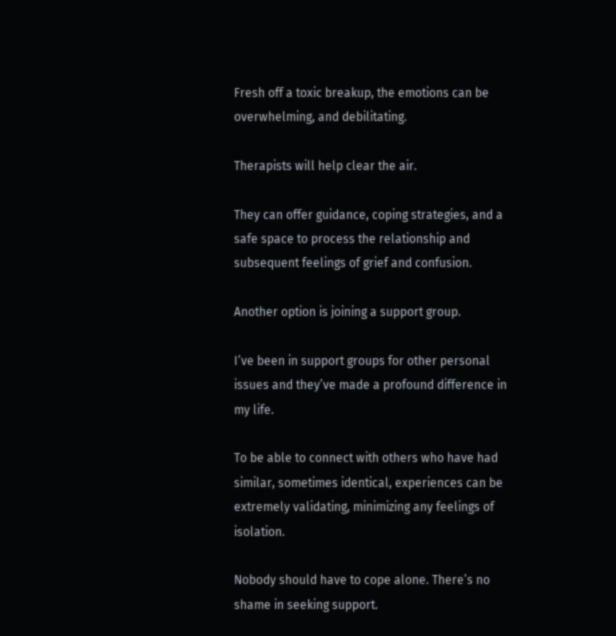Fresh off a toxic breakup, the emotions can be overwhelming, and debilitating.

Therapists will help clear the air.

They can offer guidance, coping strategies, and a safe space to process the relationship and subsequent feelings of grief and confusion.

Another option is joining a support group.

I’ve been in support groups for other personal issues and they’ve made a profound difference in my life.

To be able to connect with others who have had similar, sometimes identical, experiences can be extremely validating, minimizing any feelings of isolation.

Nobody should have to cope alone. There’s no shame in seeking support.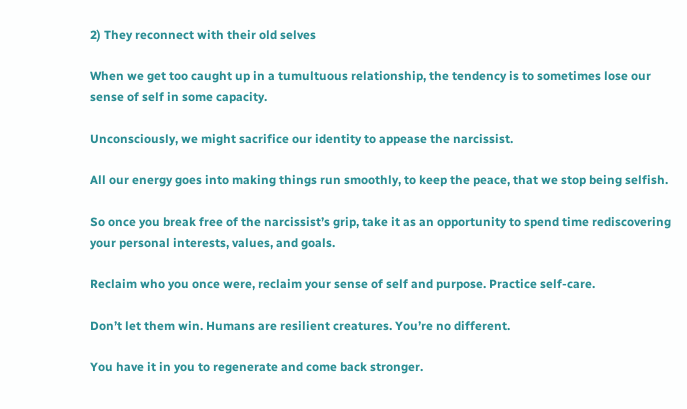2) They reconnect with their old selves

When we get too caught up in a tumultuous relationship, the tendency is to sometimes lose our sense of self in some capacity.

Unconsciously, we might sacrifice our identity to appease the narcissist.

All our energy goes into making things run smoothly, to keep the peace, that we stop being selfish.

So once you break free of the narcissist’s grip, take it as an opportunity to spend time rediscovering your personal interests, values, and goals.

Reclaim who you once were, reclaim your sense of self and purpose. Practice self-care.

Don’t let them win. Humans are resilient creatures. You’re no different.

You have it in you to regenerate and come back stronger.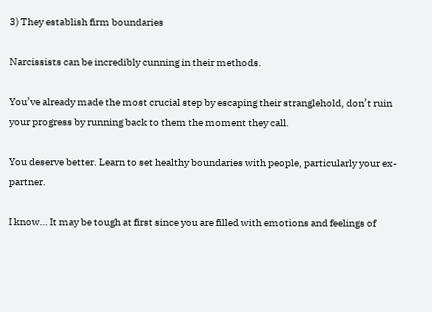3) They establish firm boundaries

Narcissists can be incredibly cunning in their methods.

You’ve already made the most crucial step by escaping their stranglehold, don’t ruin your progress by running back to them the moment they call.

You deserve better. Learn to set healthy boundaries with people, particularly your ex-partner.

I know… It may be tough at first since you are filled with emotions and feelings of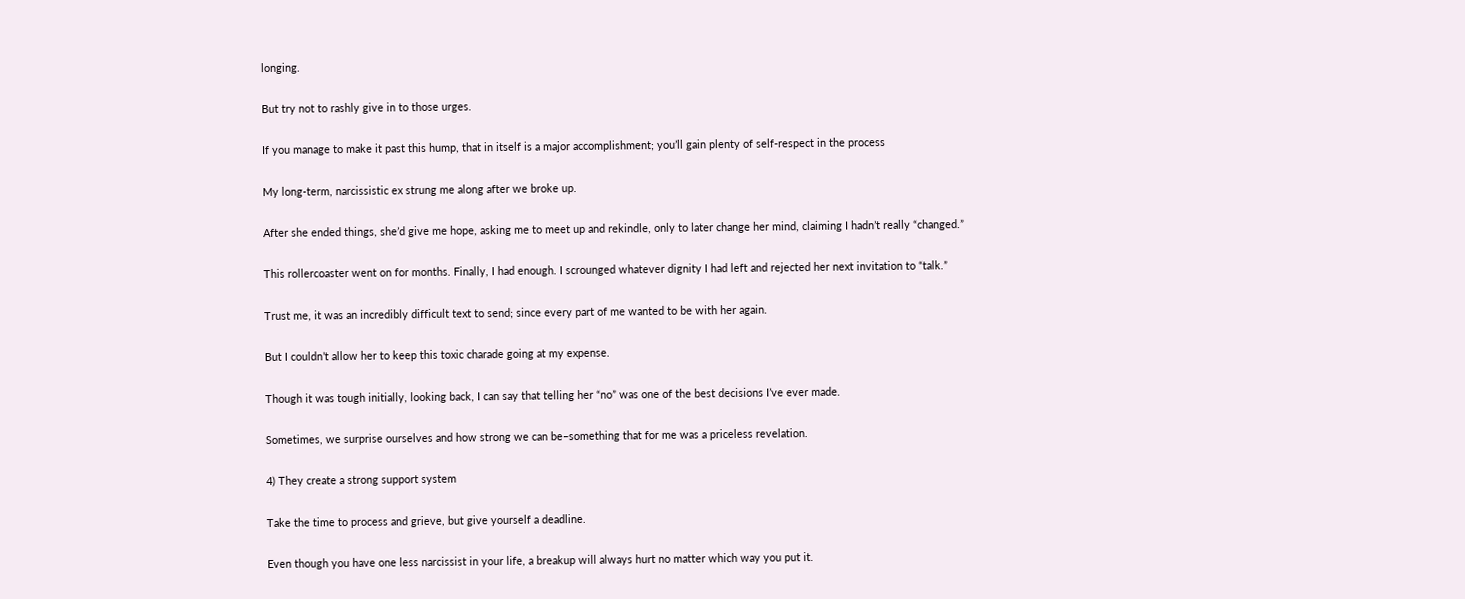longing.

But try not to rashly give in to those urges.

If you manage to make it past this hump, that in itself is a major accomplishment; you’ll gain plenty of self-respect in the process

My long-term, narcissistic ex strung me along after we broke up.

After she ended things, she’d give me hope, asking me to meet up and rekindle, only to later change her mind, claiming I hadn’t really “changed.”

This rollercoaster went on for months. Finally, I had enough. I scrounged whatever dignity I had left and rejected her next invitation to “talk.”

Trust me, it was an incredibly difficult text to send; since every part of me wanted to be with her again.

But I couldn’t allow her to keep this toxic charade going at my expense.

Though it was tough initially, looking back, I can say that telling her “no” was one of the best decisions I’ve ever made.

Sometimes, we surprise ourselves and how strong we can be–something that for me was a priceless revelation.

4) They create a strong support system

Take the time to process and grieve, but give yourself a deadline.

Even though you have one less narcissist in your life, a breakup will always hurt no matter which way you put it.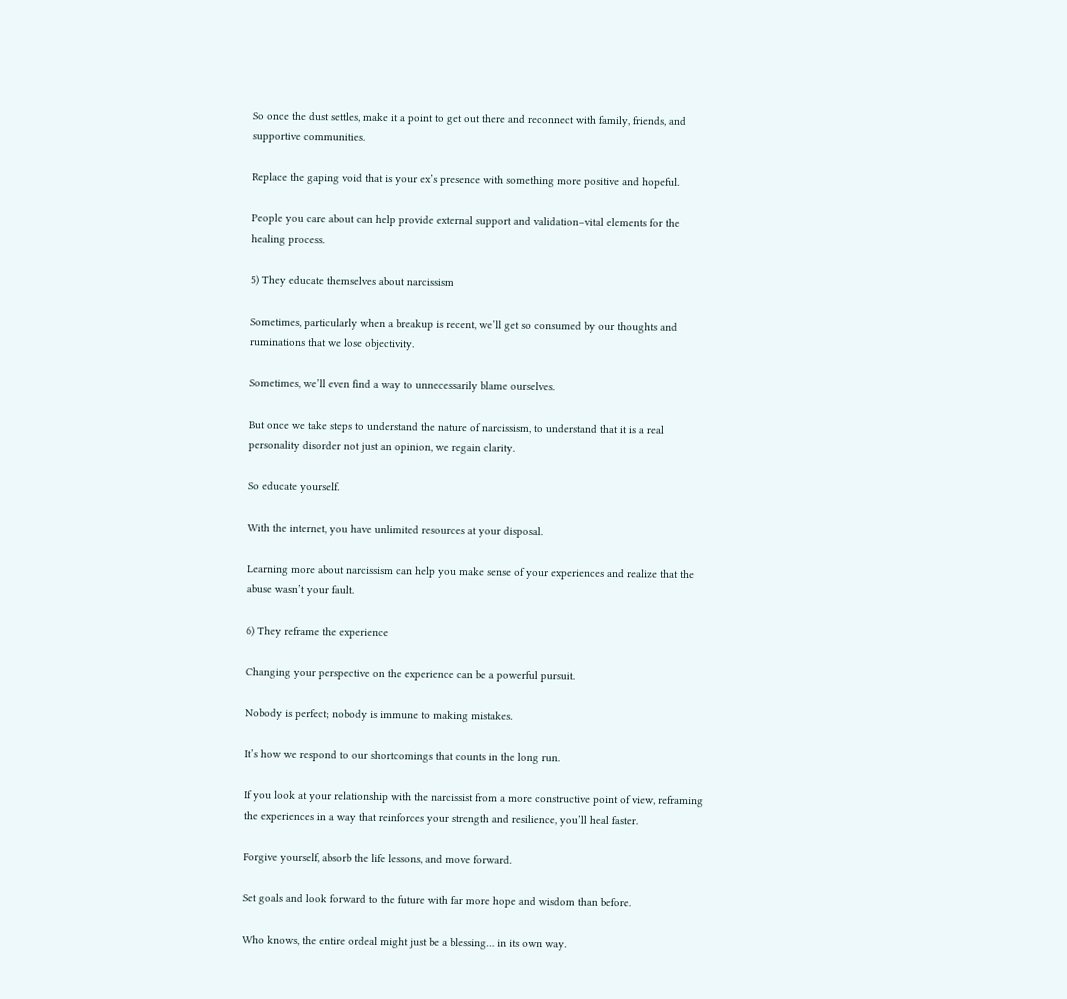So once the dust settles, make it a point to get out there and reconnect with family, friends, and supportive communities.

Replace the gaping void that is your ex’s presence with something more positive and hopeful.

People you care about can help provide external support and validation–vital elements for the healing process.

5) They educate themselves about narcissism

Sometimes, particularly when a breakup is recent, we’ll get so consumed by our thoughts and ruminations that we lose objectivity.

Sometimes, we’ll even find a way to unnecessarily blame ourselves.

But once we take steps to understand the nature of narcissism, to understand that it is a real personality disorder not just an opinion, we regain clarity.

So educate yourself.

With the internet, you have unlimited resources at your disposal.

Learning more about narcissism can help you make sense of your experiences and realize that the abuse wasn’t your fault.

6) They reframe the experience

Changing your perspective on the experience can be a powerful pursuit.

Nobody is perfect; nobody is immune to making mistakes.

It’s how we respond to our shortcomings that counts in the long run.

If you look at your relationship with the narcissist from a more constructive point of view, reframing the experiences in a way that reinforces your strength and resilience, you’ll heal faster.

Forgive yourself, absorb the life lessons, and move forward.

Set goals and look forward to the future with far more hope and wisdom than before.

Who knows, the entire ordeal might just be a blessing… in its own way.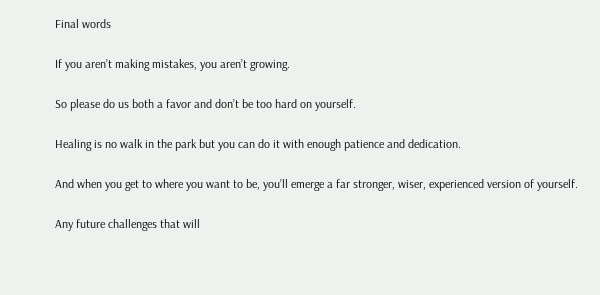Final words

If you aren’t making mistakes, you aren’t growing.

So please do us both a favor and don’t be too hard on yourself.

Healing is no walk in the park but you can do it with enough patience and dedication.

And when you get to where you want to be, you’ll emerge a far stronger, wiser, experienced version of yourself.

Any future challenges that will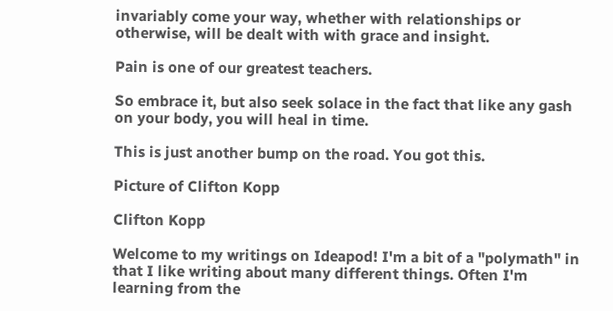invariably come your way, whether with relationships or otherwise, will be dealt with with grace and insight.

Pain is one of our greatest teachers.

So embrace it, but also seek solace in the fact that like any gash on your body, you will heal in time.

This is just another bump on the road. You got this.

Picture of Clifton Kopp

Clifton Kopp

Welcome to my writings on Ideapod! I'm a bit of a "polymath" in that I like writing about many different things. Often I'm learning from the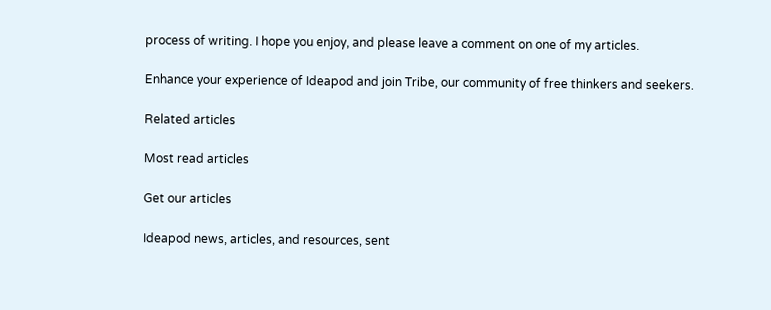process of writing. I hope you enjoy, and please leave a comment on one of my articles.

Enhance your experience of Ideapod and join Tribe, our community of free thinkers and seekers.

Related articles

Most read articles

Get our articles

Ideapod news, articles, and resources, sent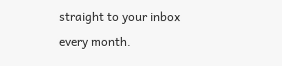straight to your inbox every month.